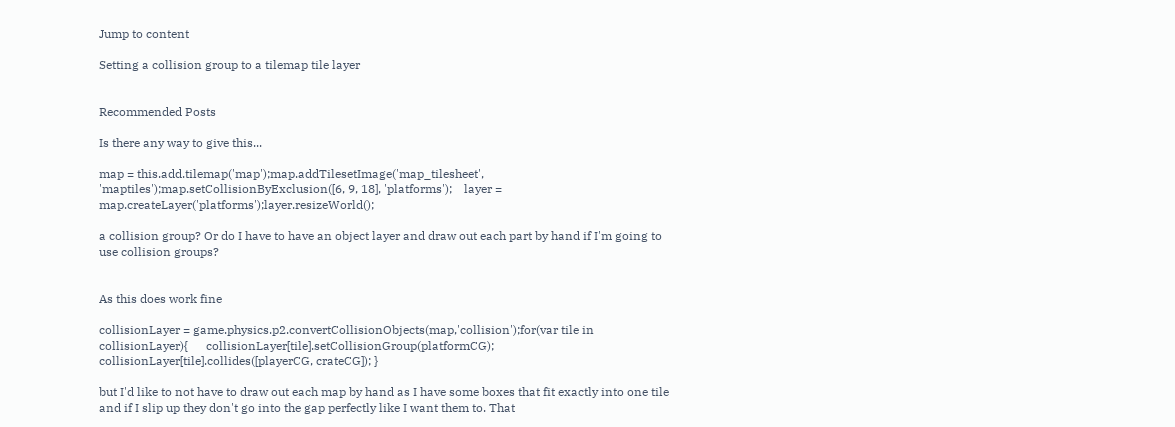Jump to content

Setting a collision group to a tilemap tile layer


Recommended Posts

Is there any way to give this...

map = this.add.tilemap('map');map.addTilesetImage('map_tilesheet', 'maptiles');map.setCollisionByExclusion([6, 9, 18], 'platforms');    layer = map.createLayer('platforms');layer.resizeWorld();

a collision group? Or do I have to have an object layer and draw out each part by hand if I'm going to use collision groups?


As this does work fine

collisionLayer = game.physics.p2.convertCollisionObjects(map,'collision');for(var tile in collisionLayer){      collisionLayer[tile].setCollisionGroup(platformCG);     collisionLayer[tile].collides([playerCG, crateCG]); }

but I'd like to not have to draw out each map by hand as I have some boxes that fit exactly into one tile and if I slip up they don't go into the gap perfectly like I want them to. That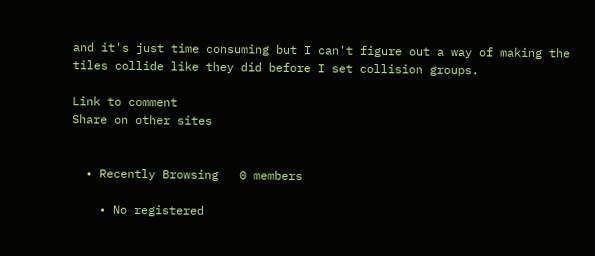and it's just time consuming but I can't figure out a way of making the tiles collide like they did before I set collision groups.

Link to comment
Share on other sites


  • Recently Browsing   0 members

    • No registered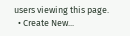users viewing this page.
  • Create New...